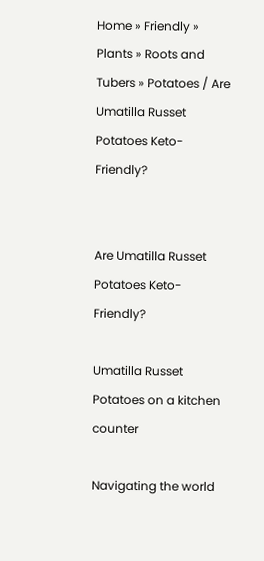Home » Friendly » Plants » Roots and Tubers » Potatoes / Are Umatilla Russet Potatoes Keto-Friendly?


Are Umatilla Russet Potatoes Keto-Friendly?

Umatilla Russet Potatoes on a kitchen counter

Navigating the world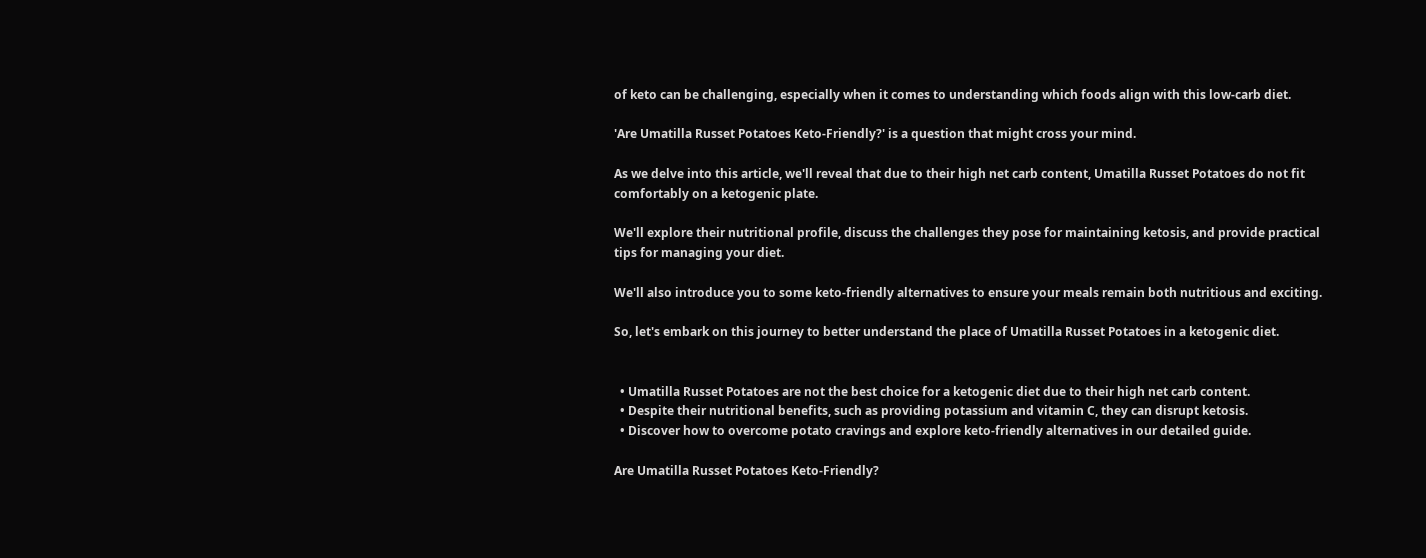of keto can be challenging, especially when it comes to understanding which foods align with this low-carb diet.

'Are Umatilla Russet Potatoes Keto-Friendly?' is a question that might cross your mind.

As we delve into this article, we'll reveal that due to their high net carb content, Umatilla Russet Potatoes do not fit comfortably on a ketogenic plate.

We'll explore their nutritional profile, discuss the challenges they pose for maintaining ketosis, and provide practical tips for managing your diet.

We'll also introduce you to some keto-friendly alternatives to ensure your meals remain both nutritious and exciting.

So, let's embark on this journey to better understand the place of Umatilla Russet Potatoes in a ketogenic diet.


  • Umatilla Russet Potatoes are not the best choice for a ketogenic diet due to their high net carb content.
  • Despite their nutritional benefits, such as providing potassium and vitamin C, they can disrupt ketosis.
  • Discover how to overcome potato cravings and explore keto-friendly alternatives in our detailed guide.

Are Umatilla Russet Potatoes Keto-Friendly?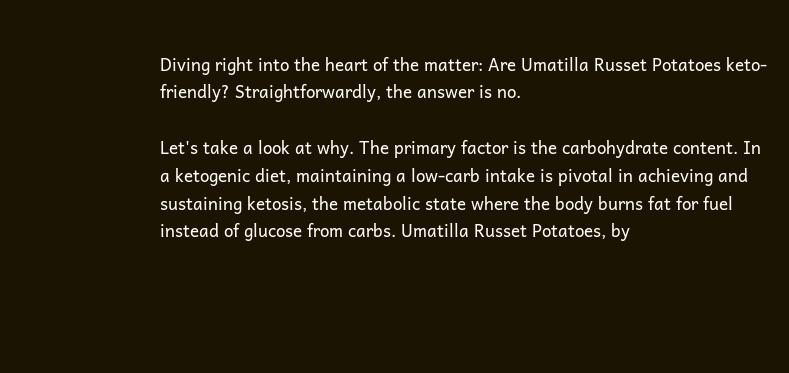Diving right into the heart of the matter: Are Umatilla Russet Potatoes keto-friendly? Straightforwardly, the answer is no.

Let's take a look at why. The primary factor is the carbohydrate content. In a ketogenic diet, maintaining a low-carb intake is pivotal in achieving and sustaining ketosis, the metabolic state where the body burns fat for fuel instead of glucose from carbs. Umatilla Russet Potatoes, by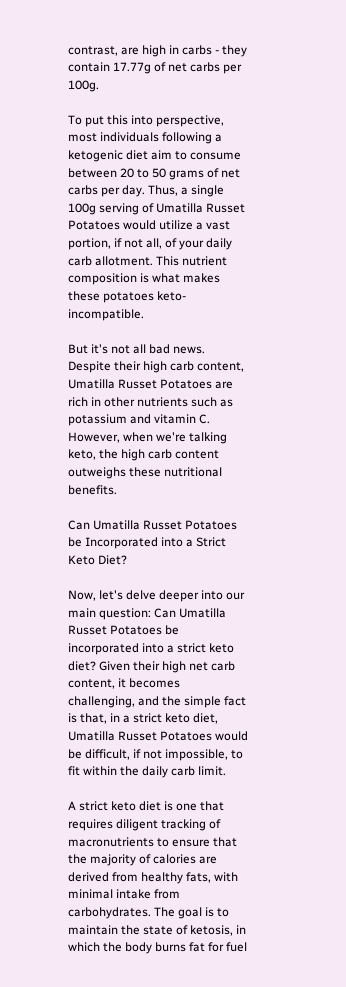contrast, are high in carbs - they contain 17.77g of net carbs per 100g.

To put this into perspective, most individuals following a ketogenic diet aim to consume between 20 to 50 grams of net carbs per day. Thus, a single 100g serving of Umatilla Russet Potatoes would utilize a vast portion, if not all, of your daily carb allotment. This nutrient composition is what makes these potatoes keto-incompatible.

But it's not all bad news. Despite their high carb content, Umatilla Russet Potatoes are rich in other nutrients such as potassium and vitamin C. However, when we're talking keto, the high carb content outweighs these nutritional benefits.

Can Umatilla Russet Potatoes be Incorporated into a Strict Keto Diet?

Now, let's delve deeper into our main question: Can Umatilla Russet Potatoes be incorporated into a strict keto diet? Given their high net carb content, it becomes challenging, and the simple fact is that, in a strict keto diet, Umatilla Russet Potatoes would be difficult, if not impossible, to fit within the daily carb limit.

A strict keto diet is one that requires diligent tracking of macronutrients to ensure that the majority of calories are derived from healthy fats, with minimal intake from carbohydrates. The goal is to maintain the state of ketosis, in which the body burns fat for fuel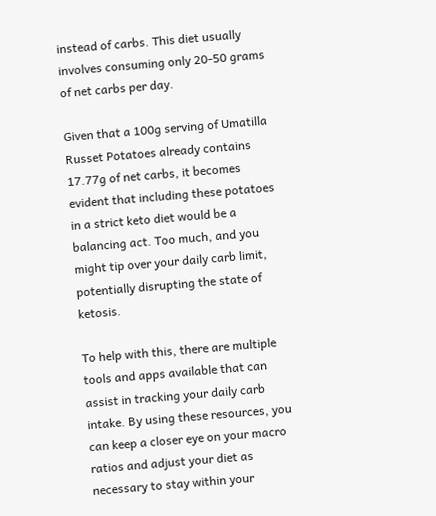instead of carbs. This diet usually involves consuming only 20-50 grams of net carbs per day.

Given that a 100g serving of Umatilla Russet Potatoes already contains 17.77g of net carbs, it becomes evident that including these potatoes in a strict keto diet would be a balancing act. Too much, and you might tip over your daily carb limit, potentially disrupting the state of ketosis.

To help with this, there are multiple tools and apps available that can assist in tracking your daily carb intake. By using these resources, you can keep a closer eye on your macro ratios and adjust your diet as necessary to stay within your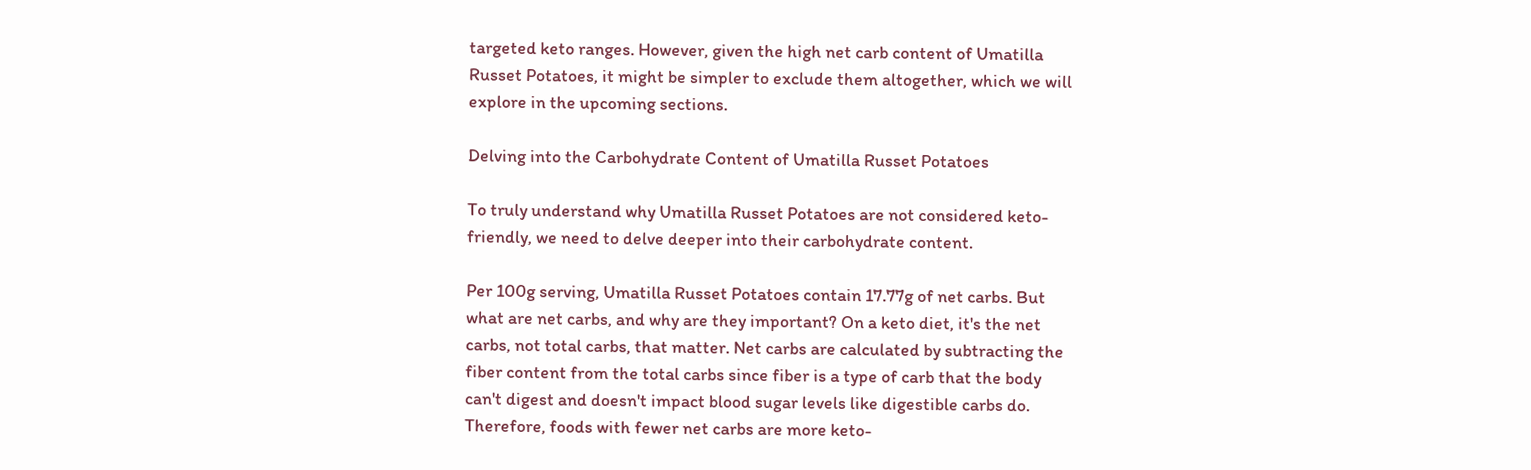targeted keto ranges. However, given the high net carb content of Umatilla Russet Potatoes, it might be simpler to exclude them altogether, which we will explore in the upcoming sections.

Delving into the Carbohydrate Content of Umatilla Russet Potatoes

To truly understand why Umatilla Russet Potatoes are not considered keto-friendly, we need to delve deeper into their carbohydrate content.

Per 100g serving, Umatilla Russet Potatoes contain 17.77g of net carbs. But what are net carbs, and why are they important? On a keto diet, it's the net carbs, not total carbs, that matter. Net carbs are calculated by subtracting the fiber content from the total carbs since fiber is a type of carb that the body can't digest and doesn't impact blood sugar levels like digestible carbs do. Therefore, foods with fewer net carbs are more keto-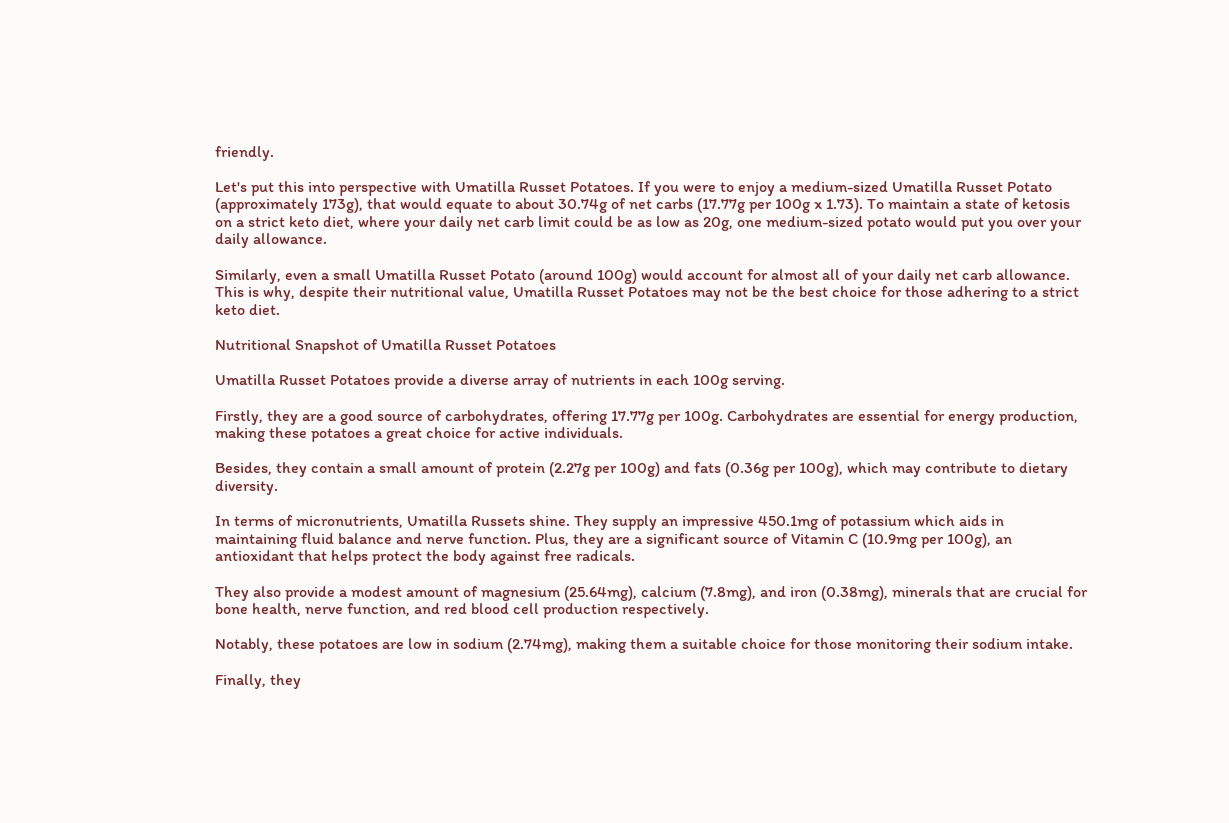friendly.

Let's put this into perspective with Umatilla Russet Potatoes. If you were to enjoy a medium-sized Umatilla Russet Potato (approximately 173g), that would equate to about 30.74g of net carbs (17.77g per 100g x 1.73). To maintain a state of ketosis on a strict keto diet, where your daily net carb limit could be as low as 20g, one medium-sized potato would put you over your daily allowance.

Similarly, even a small Umatilla Russet Potato (around 100g) would account for almost all of your daily net carb allowance. This is why, despite their nutritional value, Umatilla Russet Potatoes may not be the best choice for those adhering to a strict keto diet.

Nutritional Snapshot of Umatilla Russet Potatoes

Umatilla Russet Potatoes provide a diverse array of nutrients in each 100g serving.

Firstly, they are a good source of carbohydrates, offering 17.77g per 100g. Carbohydrates are essential for energy production, making these potatoes a great choice for active individuals.

Besides, they contain a small amount of protein (2.27g per 100g) and fats (0.36g per 100g), which may contribute to dietary diversity.

In terms of micronutrients, Umatilla Russets shine. They supply an impressive 450.1mg of potassium which aids in maintaining fluid balance and nerve function. Plus, they are a significant source of Vitamin C (10.9mg per 100g), an antioxidant that helps protect the body against free radicals.

They also provide a modest amount of magnesium (25.64mg), calcium (7.8mg), and iron (0.38mg), minerals that are crucial for bone health, nerve function, and red blood cell production respectively.

Notably, these potatoes are low in sodium (2.74mg), making them a suitable choice for those monitoring their sodium intake.

Finally, they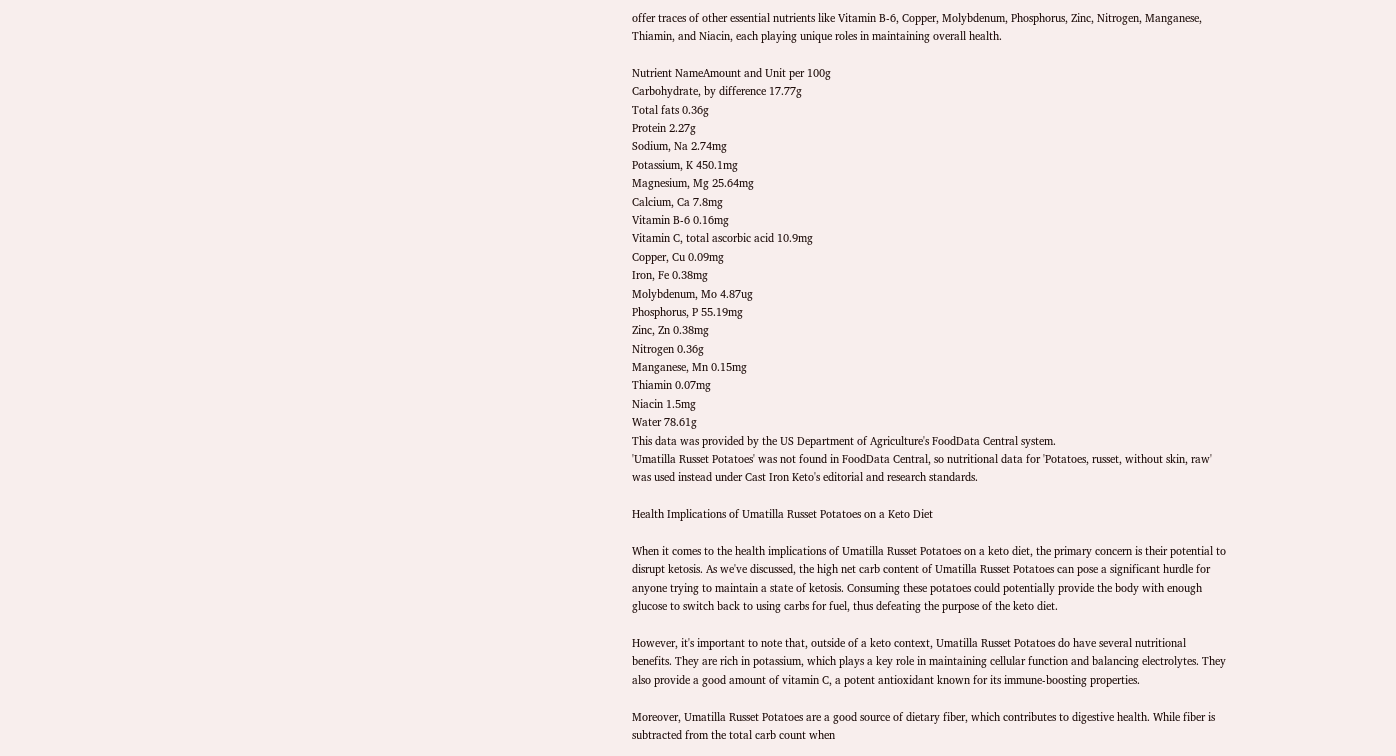offer traces of other essential nutrients like Vitamin B-6, Copper, Molybdenum, Phosphorus, Zinc, Nitrogen, Manganese, Thiamin, and Niacin, each playing unique roles in maintaining overall health.

Nutrient NameAmount and Unit per 100g
Carbohydrate, by difference 17.77g
Total fats 0.36g
Protein 2.27g
Sodium, Na 2.74mg
Potassium, K 450.1mg
Magnesium, Mg 25.64mg
Calcium, Ca 7.8mg
Vitamin B-6 0.16mg
Vitamin C, total ascorbic acid 10.9mg
Copper, Cu 0.09mg
Iron, Fe 0.38mg
Molybdenum, Mo 4.87ug
Phosphorus, P 55.19mg
Zinc, Zn 0.38mg
Nitrogen 0.36g
Manganese, Mn 0.15mg
Thiamin 0.07mg
Niacin 1.5mg
Water 78.61g
This data was provided by the US Department of Agriculture's FoodData Central system.
'Umatilla Russet Potatoes' was not found in FoodData Central, so nutritional data for 'Potatoes, russet, without skin, raw' was used instead under Cast Iron Keto's editorial and research standards.

Health Implications of Umatilla Russet Potatoes on a Keto Diet

When it comes to the health implications of Umatilla Russet Potatoes on a keto diet, the primary concern is their potential to disrupt ketosis. As we've discussed, the high net carb content of Umatilla Russet Potatoes can pose a significant hurdle for anyone trying to maintain a state of ketosis. Consuming these potatoes could potentially provide the body with enough glucose to switch back to using carbs for fuel, thus defeating the purpose of the keto diet.

However, it's important to note that, outside of a keto context, Umatilla Russet Potatoes do have several nutritional benefits. They are rich in potassium, which plays a key role in maintaining cellular function and balancing electrolytes. They also provide a good amount of vitamin C, a potent antioxidant known for its immune-boosting properties.

Moreover, Umatilla Russet Potatoes are a good source of dietary fiber, which contributes to digestive health. While fiber is subtracted from the total carb count when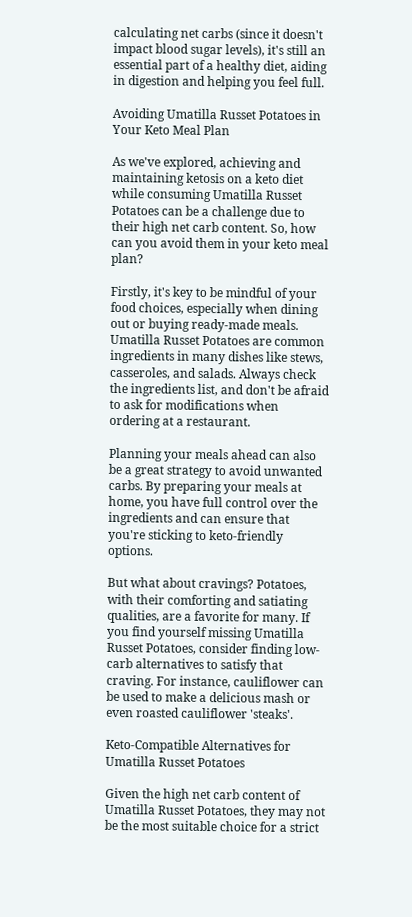calculating net carbs (since it doesn't impact blood sugar levels), it's still an essential part of a healthy diet, aiding in digestion and helping you feel full.

Avoiding Umatilla Russet Potatoes in Your Keto Meal Plan

As we've explored, achieving and maintaining ketosis on a keto diet while consuming Umatilla Russet Potatoes can be a challenge due to their high net carb content. So, how can you avoid them in your keto meal plan?

Firstly, it's key to be mindful of your food choices, especially when dining out or buying ready-made meals. Umatilla Russet Potatoes are common ingredients in many dishes like stews, casseroles, and salads. Always check the ingredients list, and don't be afraid to ask for modifications when ordering at a restaurant.

Planning your meals ahead can also be a great strategy to avoid unwanted carbs. By preparing your meals at home, you have full control over the ingredients and can ensure that you're sticking to keto-friendly options.

But what about cravings? Potatoes, with their comforting and satiating qualities, are a favorite for many. If you find yourself missing Umatilla Russet Potatoes, consider finding low-carb alternatives to satisfy that craving. For instance, cauliflower can be used to make a delicious mash or even roasted cauliflower 'steaks'.

Keto-Compatible Alternatives for Umatilla Russet Potatoes

Given the high net carb content of Umatilla Russet Potatoes, they may not be the most suitable choice for a strict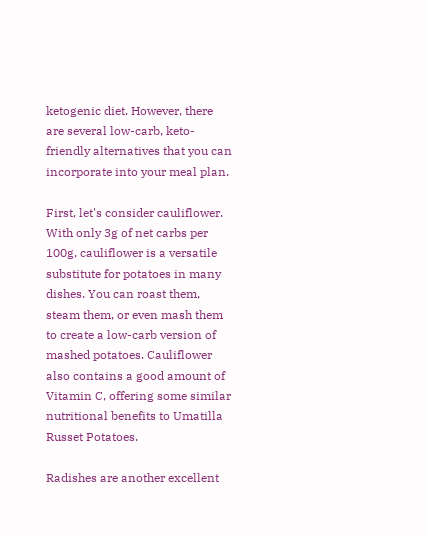ketogenic diet. However, there are several low-carb, keto-friendly alternatives that you can incorporate into your meal plan.

First, let's consider cauliflower. With only 3g of net carbs per 100g, cauliflower is a versatile substitute for potatoes in many dishes. You can roast them, steam them, or even mash them to create a low-carb version of mashed potatoes. Cauliflower also contains a good amount of Vitamin C, offering some similar nutritional benefits to Umatilla Russet Potatoes.

Radishes are another excellent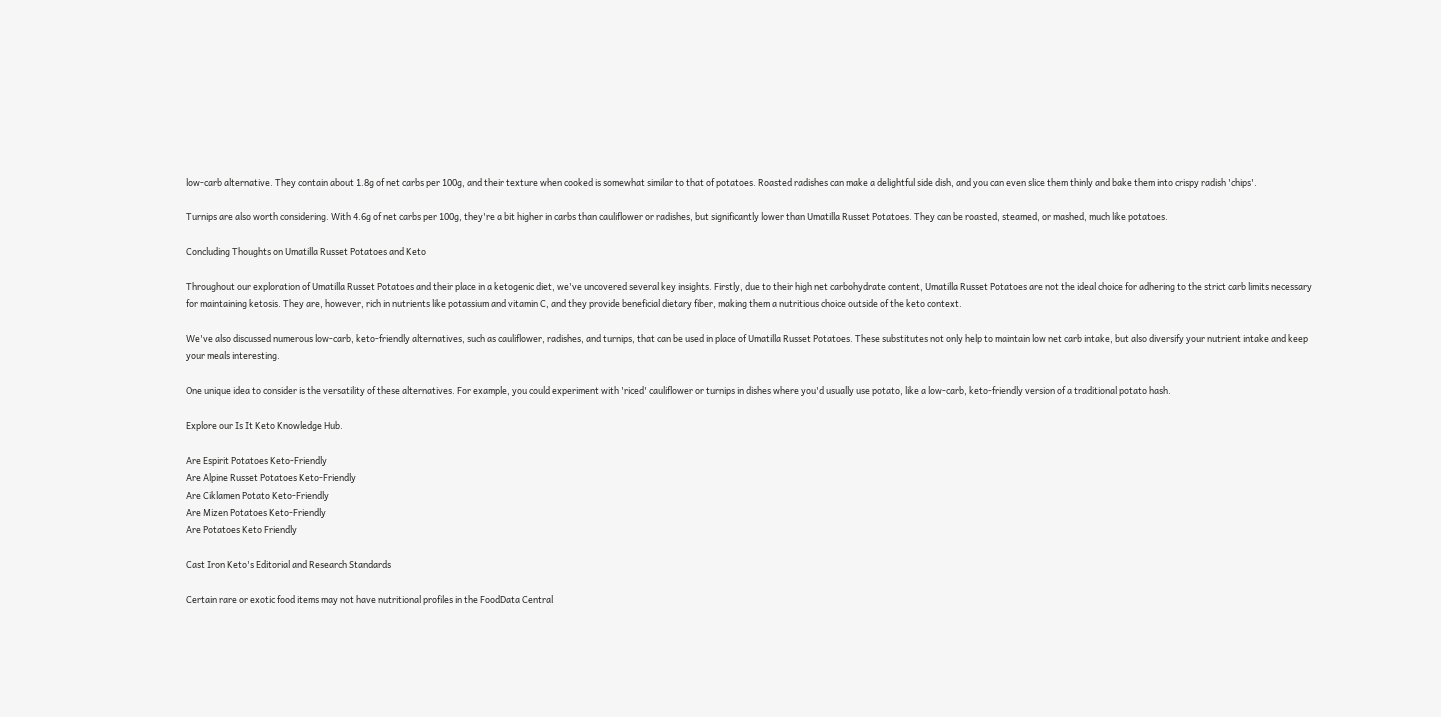low-carb alternative. They contain about 1.8g of net carbs per 100g, and their texture when cooked is somewhat similar to that of potatoes. Roasted radishes can make a delightful side dish, and you can even slice them thinly and bake them into crispy radish 'chips'.

Turnips are also worth considering. With 4.6g of net carbs per 100g, they're a bit higher in carbs than cauliflower or radishes, but significantly lower than Umatilla Russet Potatoes. They can be roasted, steamed, or mashed, much like potatoes.

Concluding Thoughts on Umatilla Russet Potatoes and Keto

Throughout our exploration of Umatilla Russet Potatoes and their place in a ketogenic diet, we've uncovered several key insights. Firstly, due to their high net carbohydrate content, Umatilla Russet Potatoes are not the ideal choice for adhering to the strict carb limits necessary for maintaining ketosis. They are, however, rich in nutrients like potassium and vitamin C, and they provide beneficial dietary fiber, making them a nutritious choice outside of the keto context.

We've also discussed numerous low-carb, keto-friendly alternatives, such as cauliflower, radishes, and turnips, that can be used in place of Umatilla Russet Potatoes. These substitutes not only help to maintain low net carb intake, but also diversify your nutrient intake and keep your meals interesting.

One unique idea to consider is the versatility of these alternatives. For example, you could experiment with 'riced' cauliflower or turnips in dishes where you'd usually use potato, like a low-carb, keto-friendly version of a traditional potato hash.

Explore our Is It Keto Knowledge Hub.

Are Espirit Potatoes Keto-Friendly
Are Alpine Russet Potatoes Keto-Friendly
Are Ciklamen Potato Keto-Friendly
Are Mizen Potatoes Keto-Friendly
Are Potatoes Keto Friendly

Cast Iron Keto's Editorial and Research Standards

Certain rare or exotic food items may not have nutritional profiles in the FoodData Central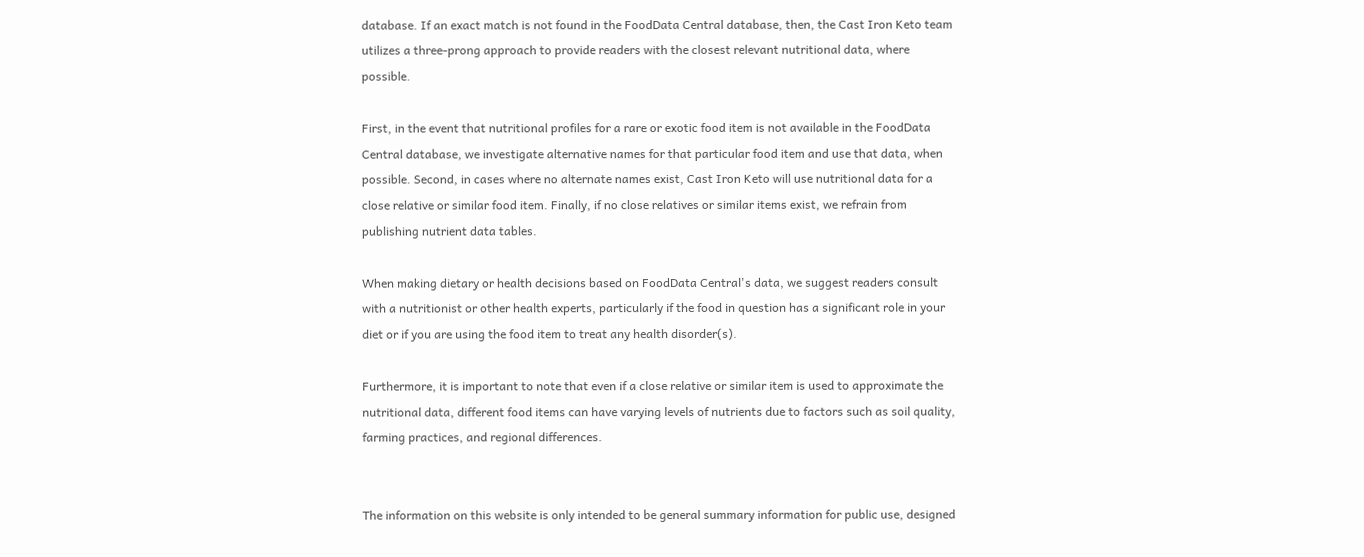database. If an exact match is not found in the FoodData Central database, then, the Cast Iron Keto team utilizes a three-prong approach to provide readers with the closest relevant nutritional data, where possible.

First, in the event that nutritional profiles for a rare or exotic food item is not available in the FoodData Central database, we investigate alternative names for that particular food item and use that data, when possible. Second, in cases where no alternate names exist, Cast Iron Keto will use nutritional data for a close relative or similar food item. Finally, if no close relatives or similar items exist, we refrain from publishing nutrient data tables.

When making dietary or health decisions based on FoodData Central's data, we suggest readers consult with a nutritionist or other health experts, particularly if the food in question has a significant role in your diet or if you are using the food item to treat any health disorder(s).

Furthermore, it is important to note that even if a close relative or similar item is used to approximate the nutritional data, different food items can have varying levels of nutrients due to factors such as soil quality, farming practices, and regional differences.


The information on this website is only intended to be general summary information for public use, designed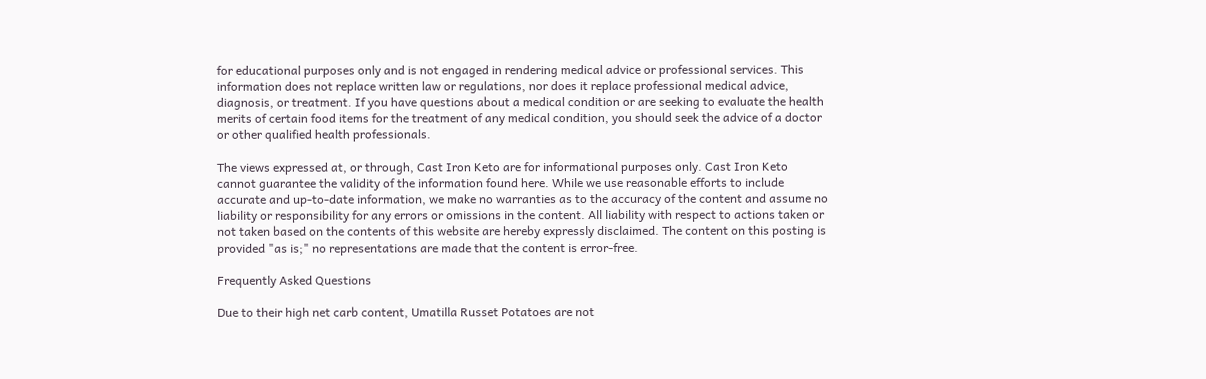for educational purposes only and is not engaged in rendering medical advice or professional services. This information does not replace written law or regulations, nor does it replace professional medical advice, diagnosis, or treatment. If you have questions about a medical condition or are seeking to evaluate the health merits of certain food items for the treatment of any medical condition, you should seek the advice of a doctor or other qualified health professionals.

The views expressed at, or through, Cast Iron Keto are for informational purposes only. Cast Iron Keto cannot guarantee the validity of the information found here. While we use reasonable efforts to include accurate and up-to-date information, we make no warranties as to the accuracy of the content and assume no liability or responsibility for any errors or omissions in the content. All liability with respect to actions taken or not taken based on the contents of this website are hereby expressly disclaimed. The content on this posting is provided "as is;" no representations are made that the content is error-free.

Frequently Asked Questions

Due to their high net carb content, Umatilla Russet Potatoes are not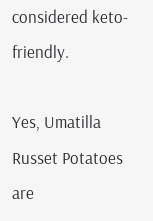considered keto-friendly.

Yes, Umatilla Russet Potatoes are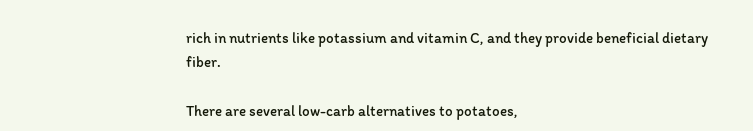rich in nutrients like potassium and vitamin C, and they provide beneficial dietary fiber.

There are several low-carb alternatives to potatoes,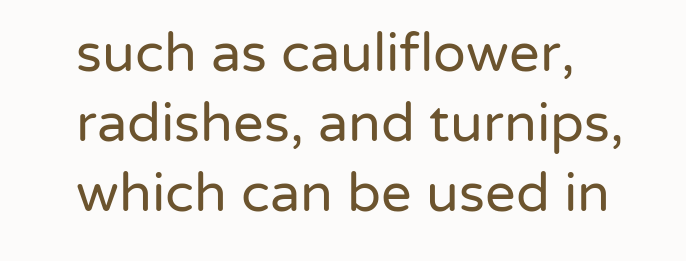such as cauliflower, radishes, and turnips, which can be used in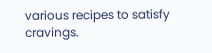various recipes to satisfy cravings.